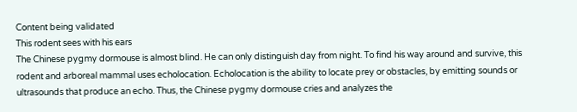Content being validated
This rodent sees with his ears
The Chinese pygmy dormouse is almost blind. He can only distinguish day from night. To find his way around and survive, this rodent and arboreal mammal uses echolocation. Echolocation is the ability to locate prey or obstacles, by emitting sounds or ultrasounds that produce an echo. Thus, the Chinese pygmy dormouse cries and analyzes the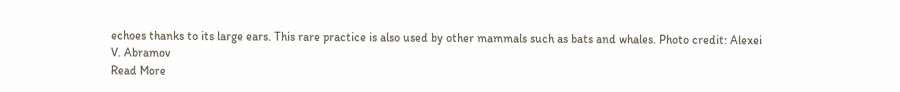echoes thanks to its large ears. This rare practice is also used by other mammals such as bats and whales. Photo credit: Alexei V. Abramov
Read More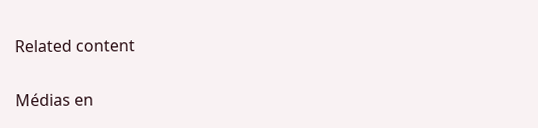Related content

Médias en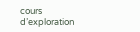cours d’exploration